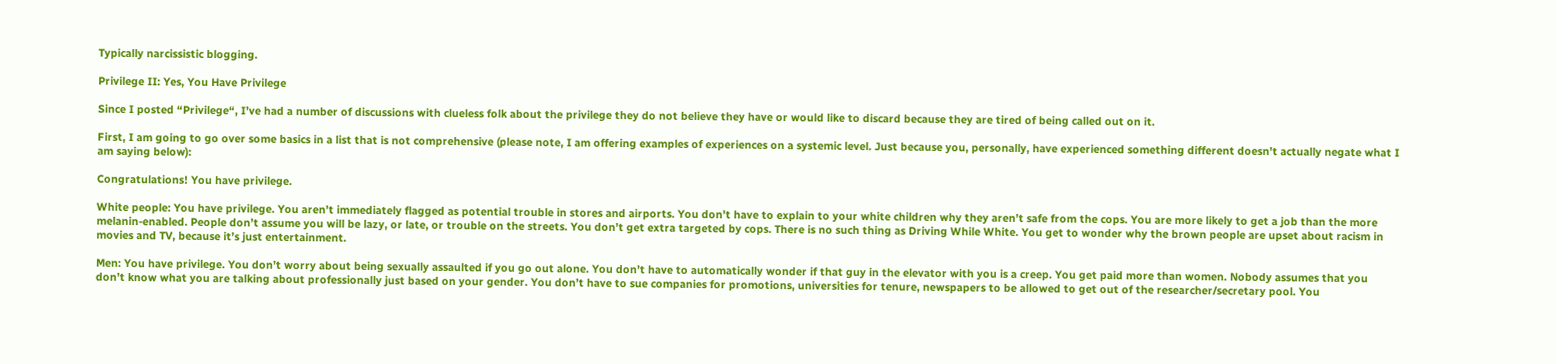Typically narcissistic blogging.

Privilege II: Yes, You Have Privilege

Since I posted “Privilege“, I’ve had a number of discussions with clueless folk about the privilege they do not believe they have or would like to discard because they are tired of being called out on it.

First, I am going to go over some basics in a list that is not comprehensive (please note, I am offering examples of experiences on a systemic level. Just because you, personally, have experienced something different doesn’t actually negate what I am saying below):

Congratulations! You have privilege.

White people: You have privilege. You aren’t immediately flagged as potential trouble in stores and airports. You don’t have to explain to your white children why they aren’t safe from the cops. You are more likely to get a job than the more melanin-enabled. People don’t assume you will be lazy, or late, or trouble on the streets. You don’t get extra targeted by cops. There is no such thing as Driving While White. You get to wonder why the brown people are upset about racism in movies and TV, because it’s just entertainment.

Men: You have privilege. You don’t worry about being sexually assaulted if you go out alone. You don’t have to automatically wonder if that guy in the elevator with you is a creep. You get paid more than women. Nobody assumes that you don’t know what you are talking about professionally just based on your gender. You don’t have to sue companies for promotions, universities for tenure, newspapers to be allowed to get out of the researcher/secretary pool. You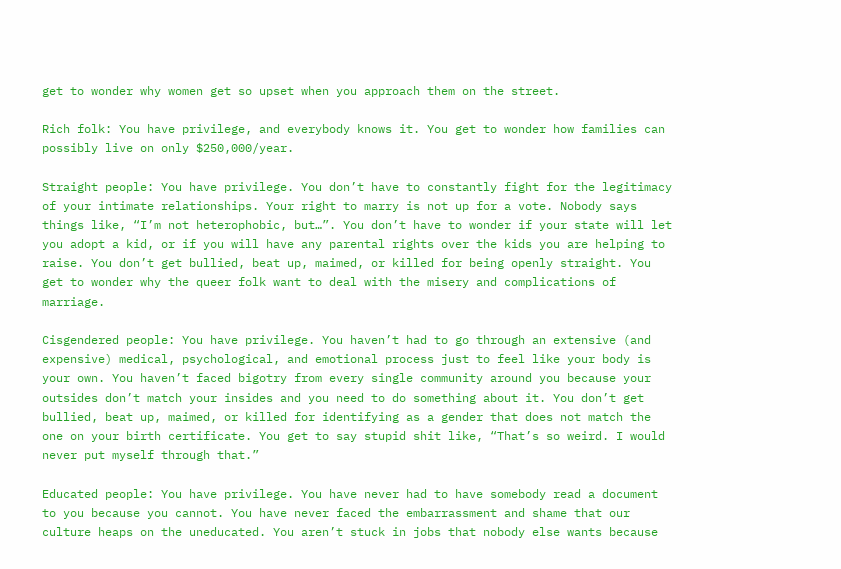get to wonder why women get so upset when you approach them on the street.

Rich folk: You have privilege, and everybody knows it. You get to wonder how families can possibly live on only $250,000/year.

Straight people: You have privilege. You don’t have to constantly fight for the legitimacy of your intimate relationships. Your right to marry is not up for a vote. Nobody says things like, “I’m not heterophobic, but…”. You don’t have to wonder if your state will let you adopt a kid, or if you will have any parental rights over the kids you are helping to raise. You don’t get bullied, beat up, maimed, or killed for being openly straight. You get to wonder why the queer folk want to deal with the misery and complications of marriage.

Cisgendered people: You have privilege. You haven’t had to go through an extensive (and expensive) medical, psychological, and emotional process just to feel like your body is your own. You haven’t faced bigotry from every single community around you because your outsides don’t match your insides and you need to do something about it. You don’t get bullied, beat up, maimed, or killed for identifying as a gender that does not match the one on your birth certificate. You get to say stupid shit like, “That’s so weird. I would never put myself through that.”

Educated people: You have privilege. You have never had to have somebody read a document to you because you cannot. You have never faced the embarrassment and shame that our culture heaps on the uneducated. You aren’t stuck in jobs that nobody else wants because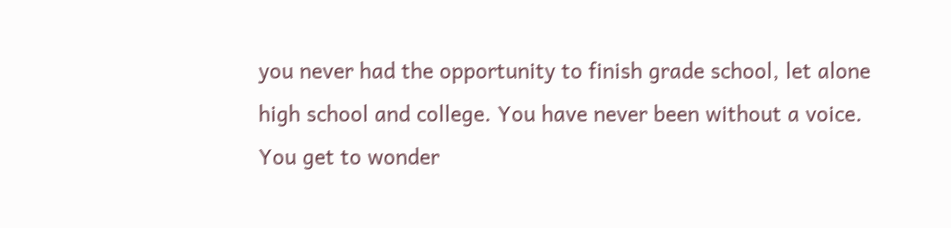you never had the opportunity to finish grade school, let alone high school and college. You have never been without a voice. You get to wonder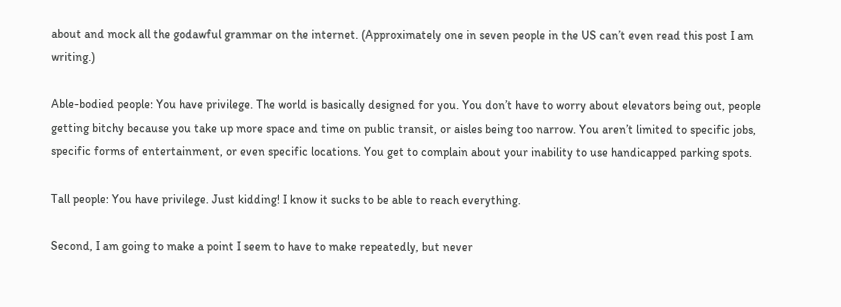about and mock all the godawful grammar on the internet. (Approximately one in seven people in the US can’t even read this post I am writing.)

Able-bodied people: You have privilege. The world is basically designed for you. You don’t have to worry about elevators being out, people getting bitchy because you take up more space and time on public transit, or aisles being too narrow. You aren’t limited to specific jobs, specific forms of entertainment, or even specific locations. You get to complain about your inability to use handicapped parking spots.

Tall people: You have privilege. Just kidding! I know it sucks to be able to reach everything.

Second, I am going to make a point I seem to have to make repeatedly, but never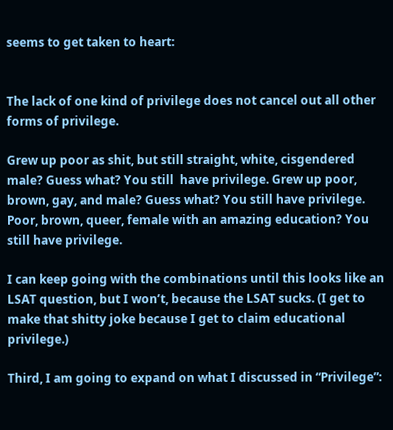seems to get taken to heart:


The lack of one kind of privilege does not cancel out all other forms of privilege.

Grew up poor as shit, but still straight, white, cisgendered male? Guess what? You still  have privilege. Grew up poor, brown, gay, and male? Guess what? You still have privilege. Poor, brown, queer, female with an amazing education? You still have privilege.

I can keep going with the combinations until this looks like an LSAT question, but I won’t, because the LSAT sucks. (I get to make that shitty joke because I get to claim educational privilege.)

Third, I am going to expand on what I discussed in “Privilege”: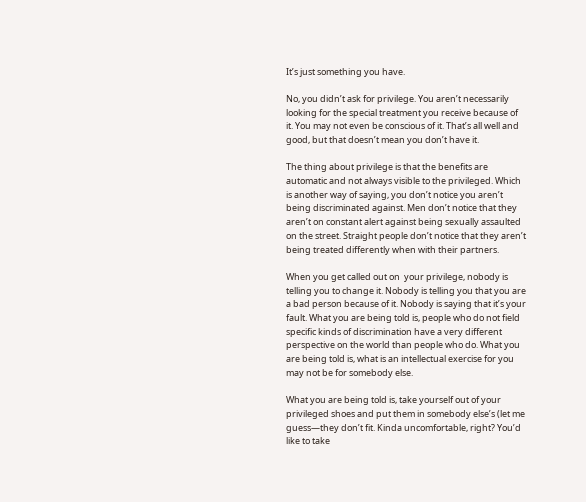It’s just something you have.

No, you didn’t ask for privilege. You aren’t necessarily looking for the special treatment you receive because of it. You may not even be conscious of it. That’s all well and good, but that doesn’t mean you don’t have it.

The thing about privilege is that the benefits are automatic and not always visible to the privileged. Which is another way of saying, you don’t notice you aren’t being discriminated against. Men don’t notice that they aren’t on constant alert against being sexually assaulted on the street. Straight people don’t notice that they aren’t being treated differently when with their partners.

When you get called out on  your privilege, nobody is telling you to change it. Nobody is telling you that you are a bad person because of it. Nobody is saying that it’s your fault. What you are being told is, people who do not field specific kinds of discrimination have a very different perspective on the world than people who do. What you are being told is, what is an intellectual exercise for you may not be for somebody else.

What you are being told is, take yourself out of your privileged shoes and put them in somebody else’s (let me guess—they don’t fit. Kinda uncomfortable, right? You’d like to take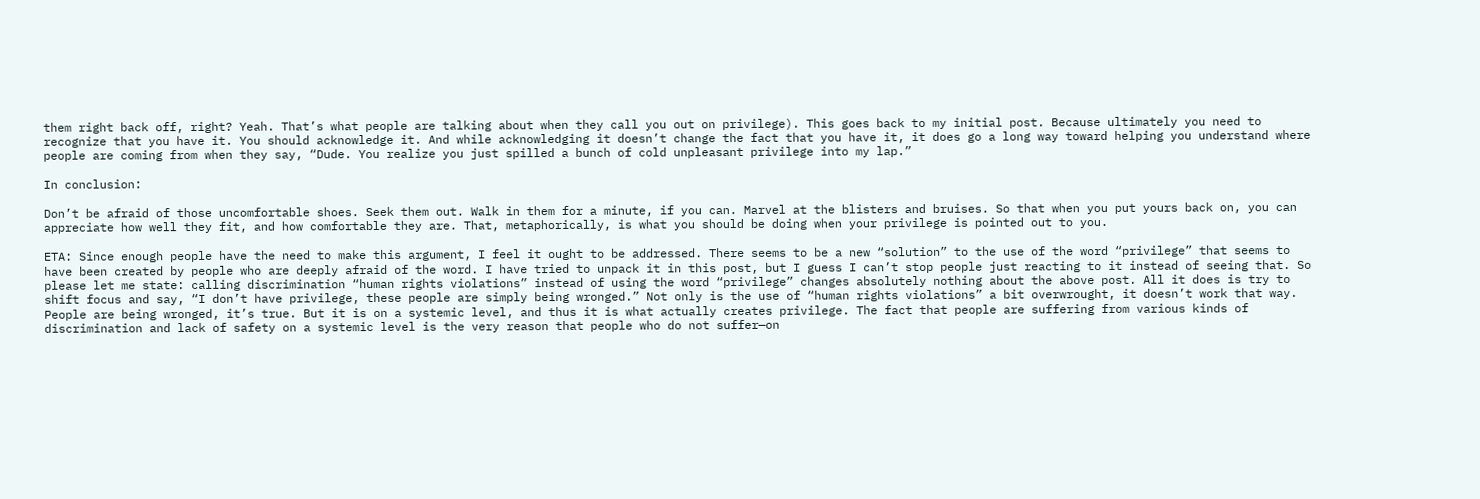them right back off, right? Yeah. That’s what people are talking about when they call you out on privilege). This goes back to my initial post. Because ultimately you need to recognize that you have it. You should acknowledge it. And while acknowledging it doesn’t change the fact that you have it, it does go a long way toward helping you understand where people are coming from when they say, “Dude. You realize you just spilled a bunch of cold unpleasant privilege into my lap.”

In conclusion:

Don’t be afraid of those uncomfortable shoes. Seek them out. Walk in them for a minute, if you can. Marvel at the blisters and bruises. So that when you put yours back on, you can appreciate how well they fit, and how comfortable they are. That, metaphorically, is what you should be doing when your privilege is pointed out to you.

ETA: Since enough people have the need to make this argument, I feel it ought to be addressed. There seems to be a new “solution” to the use of the word “privilege” that seems to have been created by people who are deeply afraid of the word. I have tried to unpack it in this post, but I guess I can’t stop people just reacting to it instead of seeing that. So please let me state: calling discrimination “human rights violations” instead of using the word “privilege” changes absolutely nothing about the above post. All it does is try to shift focus and say, “I don’t have privilege, these people are simply being wronged.” Not only is the use of “human rights violations” a bit overwrought, it doesn’t work that way. People are being wronged, it’s true. But it is on a systemic level, and thus it is what actually creates privilege. The fact that people are suffering from various kinds of discrimination and lack of safety on a systemic level is the very reason that people who do not suffer—on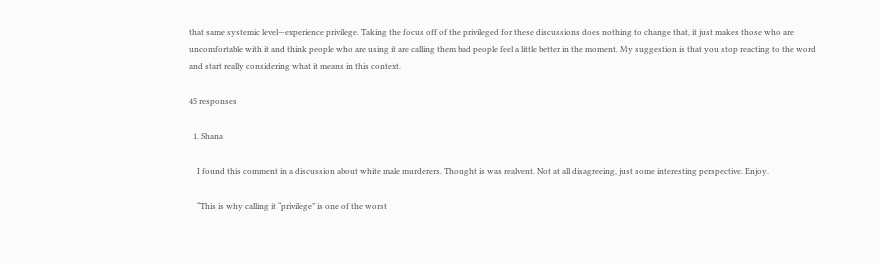that same systemic level—experience privilege. Taking the focus off of the privileged for these discussions does nothing to change that, it just makes those who are uncomfortable with it and think people who are using it are calling them bad people feel a little better in the moment. My suggestion is that you stop reacting to the word and start really considering what it means in this context.

45 responses

  1. Shana

    I found this comment in a discussion about white male murderers. Thought is was realvent. Not at all disagreeing, just some interesting perspective. Enjoy.

    “This is why calling it “privilege” is one of the worst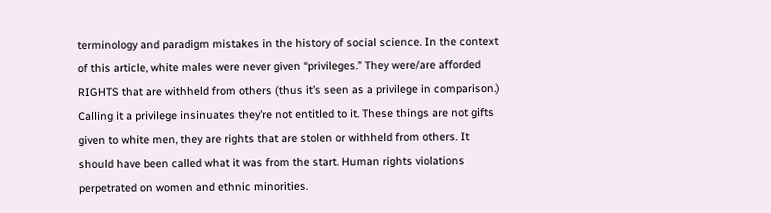terminology and paradigm mistakes in the history of social science. In the context of this article, white males were never given “privileges.” They were/are afforded RIGHTS that are withheld from others (thus it’s seen as a privilege in comparison.) Calling it a privilege insinuates they’re not entitled to it. These things are not gifts given to white men, they are rights that are stolen or withheld from others. It should have been called what it was from the start. Human rights violations perpetrated on women and ethnic minorities.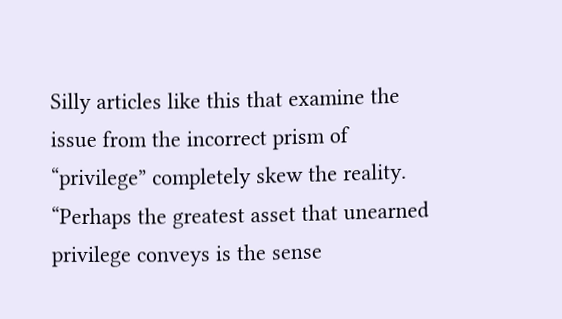Silly articles like this that examine the issue from the incorrect prism of “privilege” completely skew the reality. “Perhaps the greatest asset that unearned privilege conveys is the sense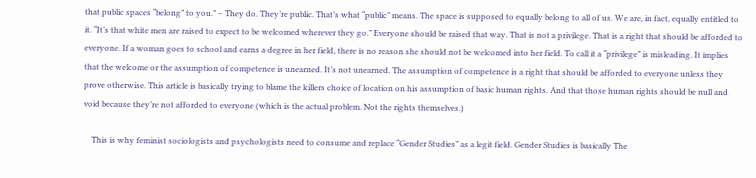that public spaces “belong” to you.” – They do. They’re public. That’s what “public” means. The space is supposed to equally belong to all of us. We are, in fact, equally entitled to it. “It’s that white men are raised to expect to be welcomed wherever they go.” Everyone should be raised that way. That is not a privilege. That is a right that should be afforded to everyone. If a woman goes to school and earns a degree in her field, there is no reason she should not be welcomed into her field. To call it a “privilege” is misleading. It implies that the welcome or the assumption of competence is unearned. It’s not unearned. The assumption of competence is a right that should be afforded to everyone unless they prove otherwise. This article is basically trying to blame the killers choice of location on his assumption of basic human rights. And that those human rights should be null and void because they’re not afforded to everyone (which is the actual problem. Not the rights themselves.)

    This is why feminist sociologists and psychologists need to consume and replace “Gender Studies” as a legit field. Gender Studies is basically The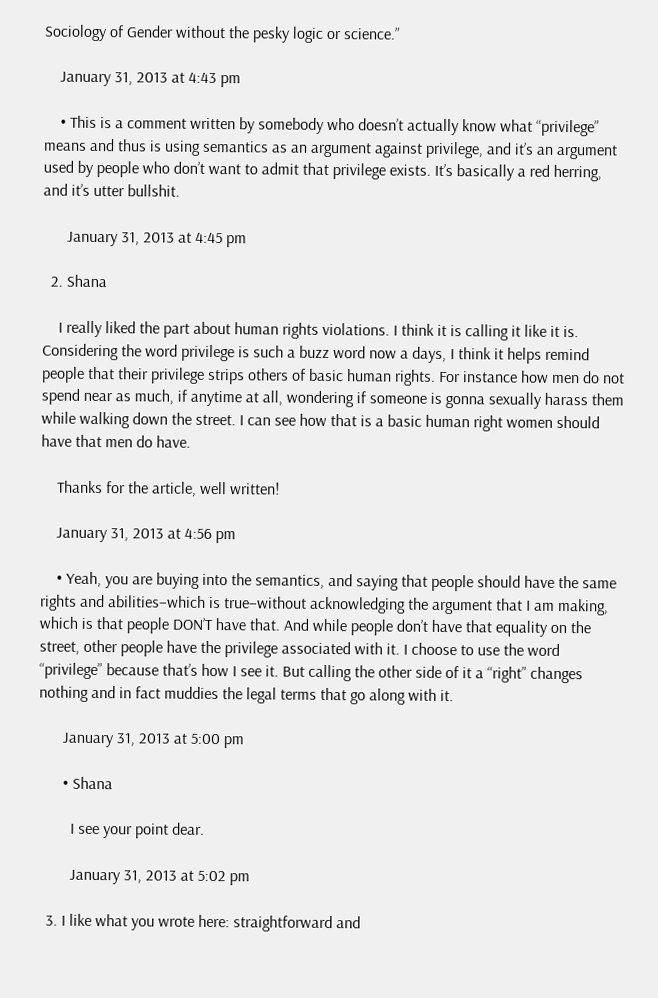Sociology of Gender without the pesky logic or science.”

    January 31, 2013 at 4:43 pm

    • This is a comment written by somebody who doesn’t actually know what “privilege” means and thus is using semantics as an argument against privilege, and it’s an argument used by people who don’t want to admit that privilege exists. It’s basically a red herring, and it’s utter bullshit.

      January 31, 2013 at 4:45 pm

  2. Shana

    I really liked the part about human rights violations. I think it is calling it like it is. Considering the word privilege is such a buzz word now a days, I think it helps remind people that their privilege strips others of basic human rights. For instance how men do not spend near as much, if anytime at all, wondering if someone is gonna sexually harass them while walking down the street. I can see how that is a basic human right women should have that men do have.

    Thanks for the article, well written!

    January 31, 2013 at 4:56 pm

    • Yeah, you are buying into the semantics, and saying that people should have the same rights and abilities–which is true–without acknowledging the argument that I am making, which is that people DON’T have that. And while people don’t have that equality on the street, other people have the privilege associated with it. I choose to use the word “privilege” because that’s how I see it. But calling the other side of it a “right” changes nothing and in fact muddies the legal terms that go along with it.

      January 31, 2013 at 5:00 pm

      • Shana

        I see your point dear.

        January 31, 2013 at 5:02 pm

  3. I like what you wrote here: straightforward and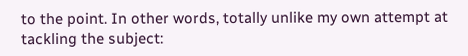to the point. In other words, totally unlike my own attempt at tackling the subject: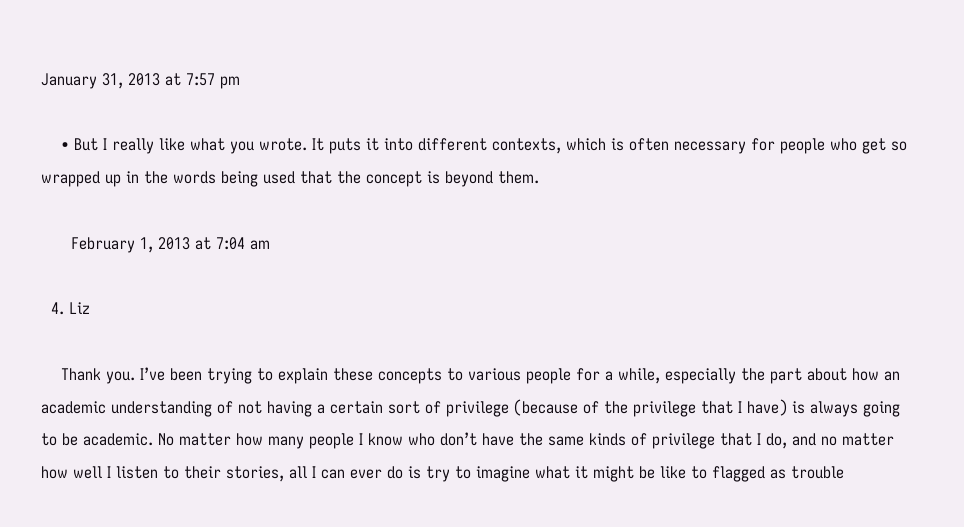January 31, 2013 at 7:57 pm

    • But I really like what you wrote. It puts it into different contexts, which is often necessary for people who get so wrapped up in the words being used that the concept is beyond them.

      February 1, 2013 at 7:04 am

  4. Liz

    Thank you. I’ve been trying to explain these concepts to various people for a while, especially the part about how an academic understanding of not having a certain sort of privilege (because of the privilege that I have) is always going to be academic. No matter how many people I know who don’t have the same kinds of privilege that I do, and no matter how well I listen to their stories, all I can ever do is try to imagine what it might be like to flagged as trouble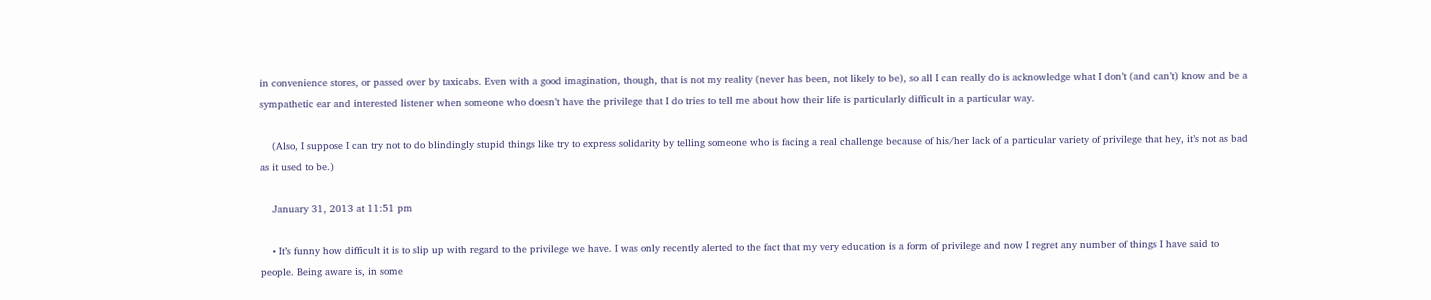in convenience stores, or passed over by taxicabs. Even with a good imagination, though, that is not my reality (never has been, not likely to be), so all I can really do is acknowledge what I don’t (and can’t) know and be a sympathetic ear and interested listener when someone who doesn’t have the privilege that I do tries to tell me about how their life is particularly difficult in a particular way.

    (Also, I suppose I can try not to do blindingly stupid things like try to express solidarity by telling someone who is facing a real challenge because of his/her lack of a particular variety of privilege that hey, it’s not as bad as it used to be.)

    January 31, 2013 at 11:51 pm

    • It’s funny how difficult it is to slip up with regard to the privilege we have. I was only recently alerted to the fact that my very education is a form of privilege and now I regret any number of things I have said to people. Being aware is, in some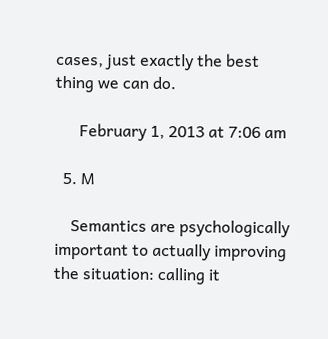cases, just exactly the best thing we can do.

      February 1, 2013 at 7:06 am

  5. M

    Semantics are psychologically important to actually improving the situation: calling it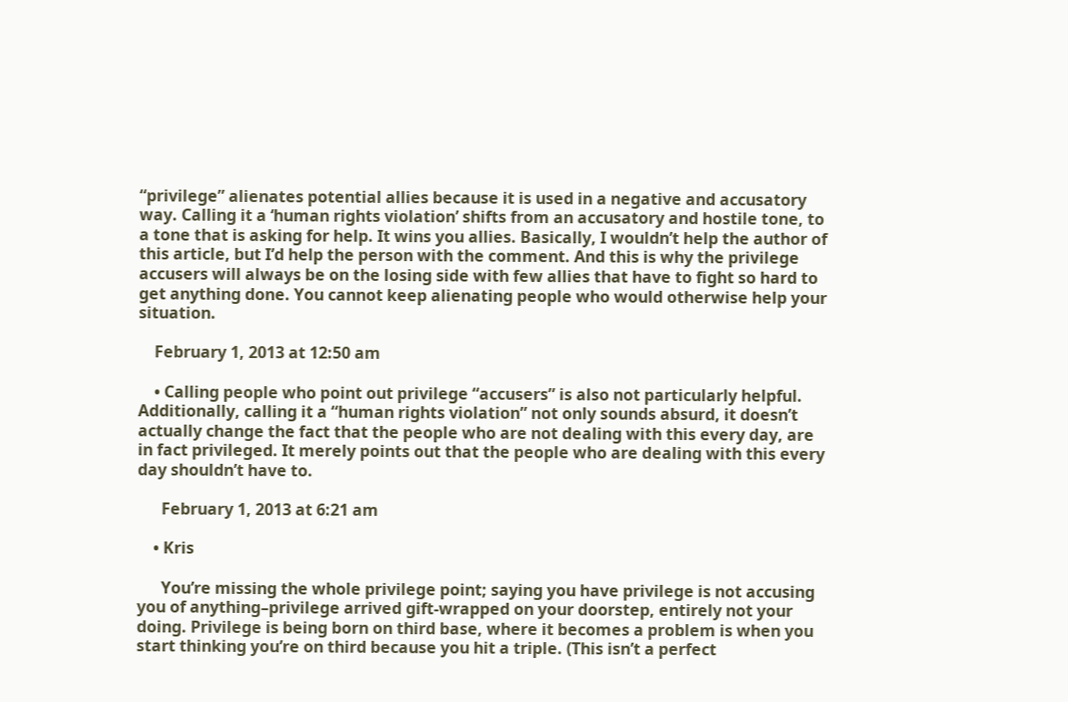“privilege” alienates potential allies because it is used in a negative and accusatory way. Calling it a ‘human rights violation’ shifts from an accusatory and hostile tone, to a tone that is asking for help. It wins you allies. Basically, I wouldn’t help the author of this article, but I’d help the person with the comment. And this is why the privilege accusers will always be on the losing side with few allies that have to fight so hard to get anything done. You cannot keep alienating people who would otherwise help your situation.

    February 1, 2013 at 12:50 am

    • Calling people who point out privilege “accusers” is also not particularly helpful. Additionally, calling it a “human rights violation” not only sounds absurd, it doesn’t actually change the fact that the people who are not dealing with this every day, are in fact privileged. It merely points out that the people who are dealing with this every day shouldn’t have to.

      February 1, 2013 at 6:21 am

    • Kris

      You’re missing the whole privilege point; saying you have privilege is not accusing you of anything–privilege arrived gift-wrapped on your doorstep, entirely not your doing. Privilege is being born on third base, where it becomes a problem is when you start thinking you’re on third because you hit a triple. (This isn’t a perfect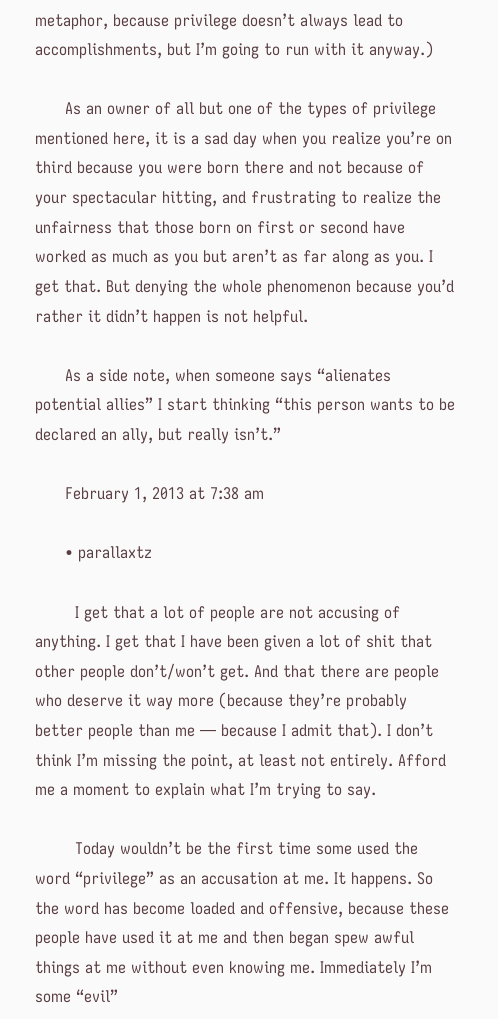metaphor, because privilege doesn’t always lead to accomplishments, but I’m going to run with it anyway.)

      As an owner of all but one of the types of privilege mentioned here, it is a sad day when you realize you’re on third because you were born there and not because of your spectacular hitting, and frustrating to realize the unfairness that those born on first or second have worked as much as you but aren’t as far along as you. I get that. But denying the whole phenomenon because you’d rather it didn’t happen is not helpful.

      As a side note, when someone says “alienates potential allies” I start thinking “this person wants to be declared an ally, but really isn’t.”

      February 1, 2013 at 7:38 am

      • parallaxtz

        I get that a lot of people are not accusing of anything. I get that I have been given a lot of shit that other people don’t/won’t get. And that there are people who deserve it way more (because they’re probably better people than me — because I admit that). I don’t think I’m missing the point, at least not entirely. Afford me a moment to explain what I’m trying to say.

        Today wouldn’t be the first time some used the word “privilege” as an accusation at me. It happens. So the word has become loaded and offensive, because these people have used it at me and then began spew awful things at me without even knowing me. Immediately I’m some “evil”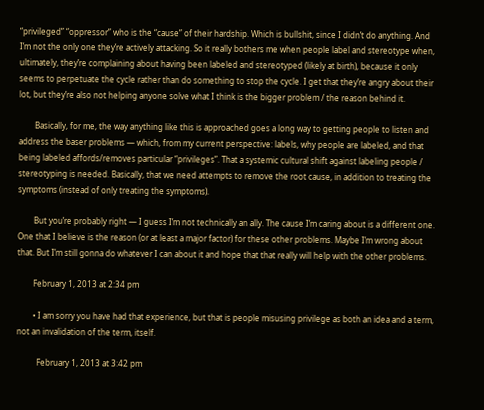“privileged” “oppressor” who is the “cause” of their hardship. Which is bullshit, since I didn’t do anything. And I’m not the only one they’re actively attacking. So it really bothers me when people label and stereotype when, ultimately, they’re complaining about having been labeled and stereotyped (likely at birth), because it only seems to perpetuate the cycle rather than do something to stop the cycle. I get that they’re angry about their lot, but they’re also not helping anyone solve what I think is the bigger problem / the reason behind it.

        Basically, for me, the way anything like this is approached goes a long way to getting people to listen and address the baser problems — which, from my current perspective: labels, why people are labeled, and that being labeled affords/removes particular “privileges”. That a systemic cultural shift against labeling people / stereotyping is needed. Basically, that we need attempts to remove the root cause, in addition to treating the symptoms (instead of only treating the symptoms).

        But you’re probably right — I guess I’m not technically an ally. The cause I’m caring about is a different one. One that I believe is the reason (or at least a major factor) for these other problems. Maybe I’m wrong about that. But I’m still gonna do whatever I can about it and hope that that really will help with the other problems.

        February 1, 2013 at 2:34 pm

        • I am sorry you have had that experience, but that is people misusing privilege as both an idea and a term, not an invalidation of the term, itself.

          February 1, 2013 at 3:42 pm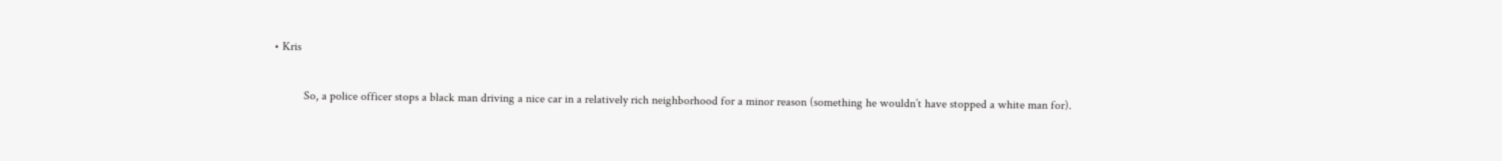• Kris

          So, a police officer stops a black man driving a nice car in a relatively rich neighborhood for a minor reason (something he wouldn’t have stopped a white man for).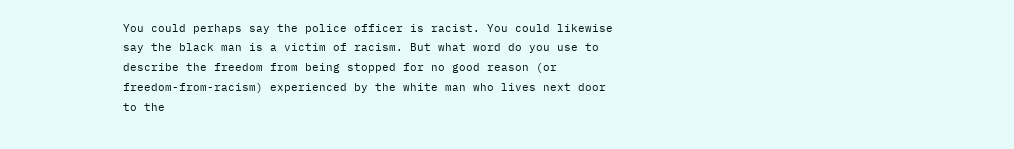You could perhaps say the police officer is racist. You could likewise say the black man is a victim of racism. But what word do you use to describe the freedom from being stopped for no good reason (or freedom-from-racism) experienced by the white man who lives next door to the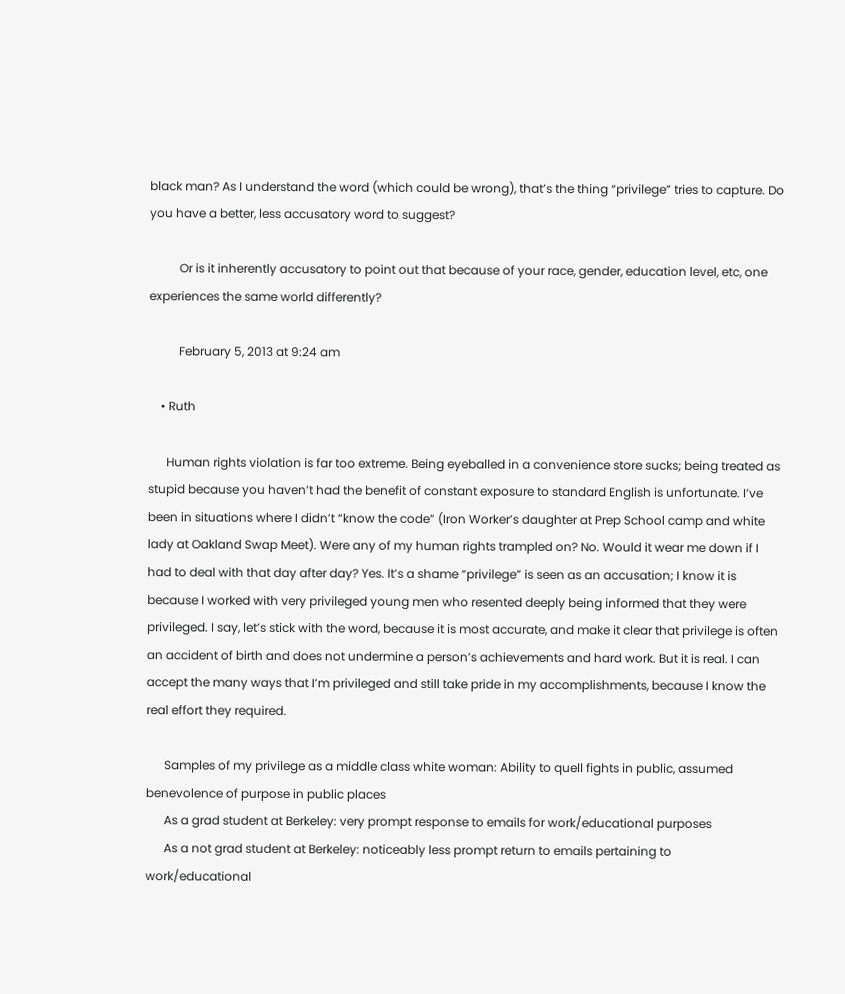black man? As I understand the word (which could be wrong), that’s the thing “privilege” tries to capture. Do you have a better, less accusatory word to suggest?

          Or is it inherently accusatory to point out that because of your race, gender, education level, etc, one experiences the same world differently?

          February 5, 2013 at 9:24 am

    • Ruth

      Human rights violation is far too extreme. Being eyeballed in a convenience store sucks; being treated as stupid because you haven’t had the benefit of constant exposure to standard English is unfortunate. I’ve been in situations where I didn’t “know the code” (Iron Worker’s daughter at Prep School camp and white lady at Oakland Swap Meet). Were any of my human rights trampled on? No. Would it wear me down if I had to deal with that day after day? Yes. It’s a shame “privilege” is seen as an accusation; I know it is because I worked with very privileged young men who resented deeply being informed that they were privileged. I say, let’s stick with the word, because it is most accurate, and make it clear that privilege is often an accident of birth and does not undermine a person’s achievements and hard work. But it is real. I can accept the many ways that I’m privileged and still take pride in my accomplishments, because I know the real effort they required.

      Samples of my privilege as a middle class white woman: Ability to quell fights in public, assumed benevolence of purpose in public places
      As a grad student at Berkeley: very prompt response to emails for work/educational purposes
      As a not grad student at Berkeley: noticeably less prompt return to emails pertaining to work/educational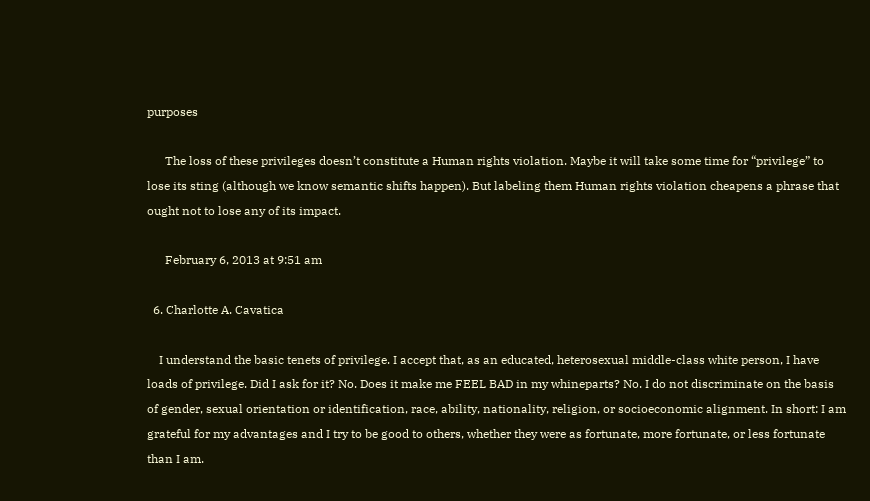purposes

      The loss of these privileges doesn’t constitute a Human rights violation. Maybe it will take some time for “privilege” to lose its sting (although we know semantic shifts happen). But labeling them Human rights violation cheapens a phrase that ought not to lose any of its impact.

      February 6, 2013 at 9:51 am

  6. Charlotte A. Cavatica

    I understand the basic tenets of privilege. I accept that, as an educated, heterosexual middle-class white person, I have loads of privilege. Did I ask for it? No. Does it make me FEEL BAD in my whineparts? No. I do not discriminate on the basis of gender, sexual orientation or identification, race, ability, nationality, religion, or socioeconomic alignment. In short: I am grateful for my advantages and I try to be good to others, whether they were as fortunate, more fortunate, or less fortunate than I am.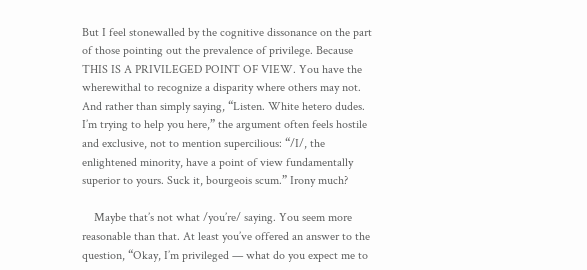But I feel stonewalled by the cognitive dissonance on the part of those pointing out the prevalence of privilege. Because THIS IS A PRIVILEGED POINT OF VIEW. You have the wherewithal to recognize a disparity where others may not. And rather than simply saying, “Listen. White hetero dudes. I’m trying to help you here,” the argument often feels hostile and exclusive, not to mention supercilious: “/I/, the enlightened minority, have a point of view fundamentally superior to yours. Suck it, bourgeois scum.” Irony much?

    Maybe that’s not what /you’re/ saying. You seem more reasonable than that. At least you’ve offered an answer to the question, “Okay, I’m privileged — what do you expect me to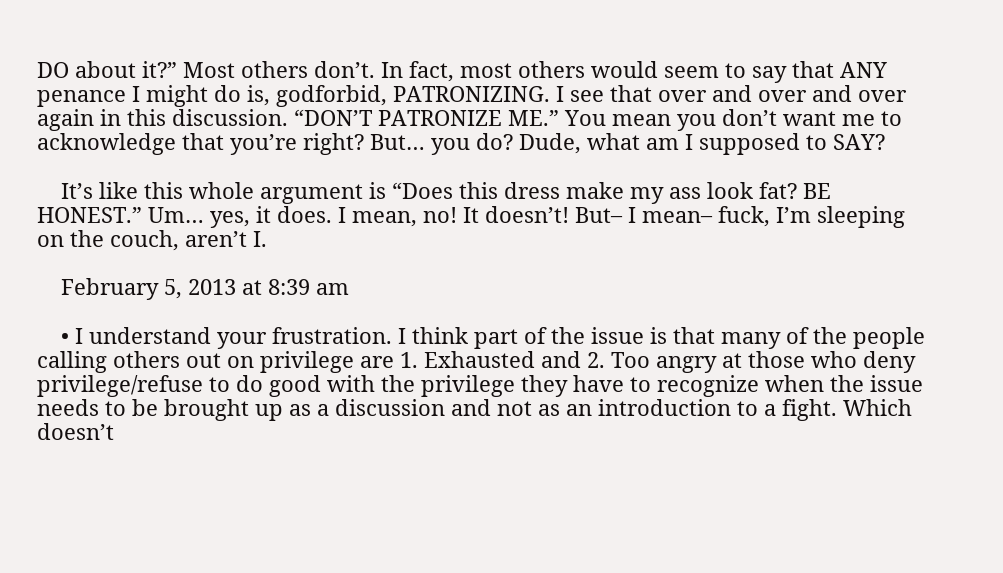DO about it?” Most others don’t. In fact, most others would seem to say that ANY penance I might do is, godforbid, PATRONIZING. I see that over and over and over again in this discussion. “DON’T PATRONIZE ME.” You mean you don’t want me to acknowledge that you’re right? But… you do? Dude, what am I supposed to SAY?

    It’s like this whole argument is “Does this dress make my ass look fat? BE HONEST.” Um… yes, it does. I mean, no! It doesn’t! But– I mean– fuck, I’m sleeping on the couch, aren’t I.

    February 5, 2013 at 8:39 am

    • I understand your frustration. I think part of the issue is that many of the people calling others out on privilege are 1. Exhausted and 2. Too angry at those who deny privilege/refuse to do good with the privilege they have to recognize when the issue needs to be brought up as a discussion and not as an introduction to a fight. Which doesn’t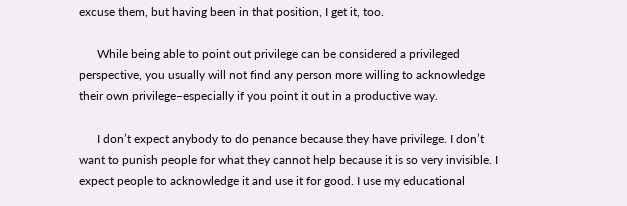excuse them, but having been in that position, I get it, too.

      While being able to point out privilege can be considered a privileged perspective, you usually will not find any person more willing to acknowledge their own privilege–especially if you point it out in a productive way.

      I don’t expect anybody to do penance because they have privilege. I don’t want to punish people for what they cannot help because it is so very invisible. I expect people to acknowledge it and use it for good. I use my educational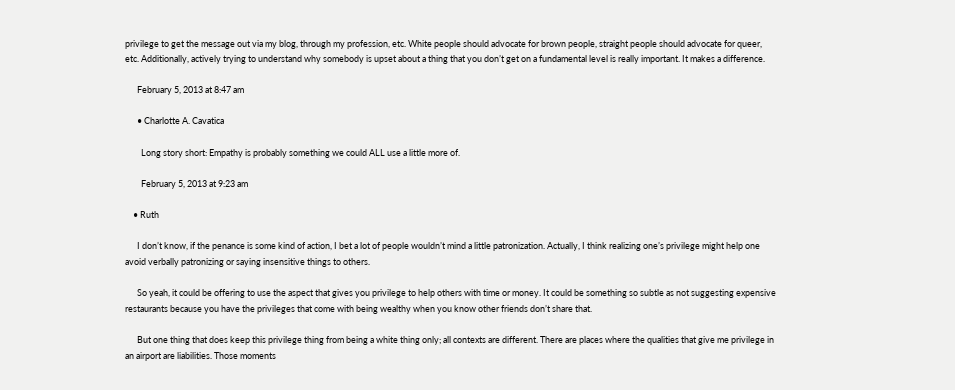privilege to get the message out via my blog, through my profession, etc. White people should advocate for brown people, straight people should advocate for queer, etc. Additionally, actively trying to understand why somebody is upset about a thing that you don’t get on a fundamental level is really important. It makes a difference.

      February 5, 2013 at 8:47 am

      • Charlotte A. Cavatica

        Long story short: Empathy is probably something we could ALL use a little more of.

        February 5, 2013 at 9:23 am

    • Ruth

      I don’t know, if the penance is some kind of action, I bet a lot of people wouldn’t mind a little patronization. Actually, I think realizing one’s privilege might help one avoid verbally patronizing or saying insensitive things to others.

      So yeah, it could be offering to use the aspect that gives you privilege to help others with time or money. It could be something so subtle as not suggesting expensive restaurants because you have the privileges that come with being wealthy when you know other friends don’t share that.

      But one thing that does keep this privilege thing from being a white thing only; all contexts are different. There are places where the qualities that give me privilege in an airport are liabilities. Those moments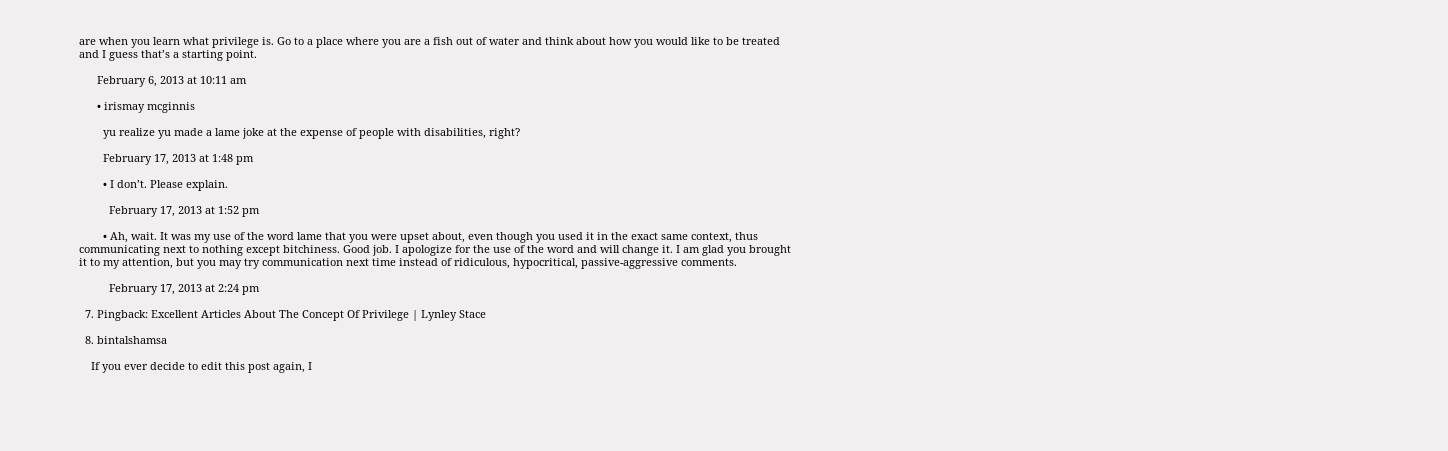are when you learn what privilege is. Go to a place where you are a fish out of water and think about how you would like to be treated and I guess that’s a starting point.

      February 6, 2013 at 10:11 am

      • irismay mcginnis

        yu realize yu made a lame joke at the expense of people with disabilities, right?

        February 17, 2013 at 1:48 pm

        • I don’t. Please explain.

          February 17, 2013 at 1:52 pm

        • Ah, wait. It was my use of the word lame that you were upset about, even though you used it in the exact same context, thus communicating next to nothing except bitchiness. Good job. I apologize for the use of the word and will change it. I am glad you brought it to my attention, but you may try communication next time instead of ridiculous, hypocritical, passive-aggressive comments.

          February 17, 2013 at 2:24 pm

  7. Pingback: Excellent Articles About The Concept Of Privilege | Lynley Stace

  8. bintalshamsa

    If you ever decide to edit this post again, I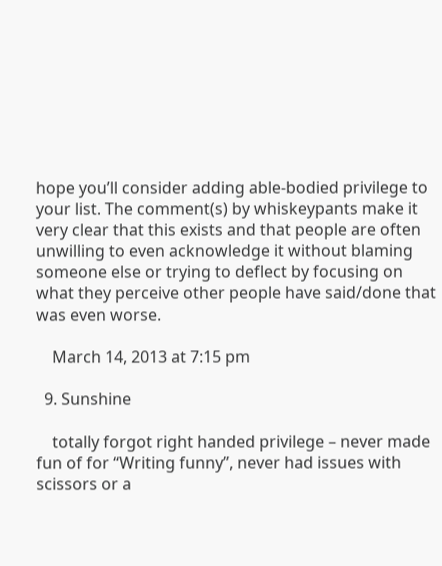hope you’ll consider adding able-bodied privilege to your list. The comment(s) by whiskeypants make it very clear that this exists and that people are often unwilling to even acknowledge it without blaming someone else or trying to deflect by focusing on what they perceive other people have said/done that was even worse.

    March 14, 2013 at 7:15 pm

  9. Sunshine

    totally forgot right handed privilege – never made fun of for “Writing funny”, never had issues with scissors or a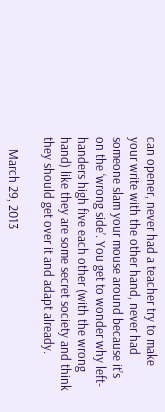can opener, never had a teacher try to make your write with the other hand, never had someone slam your mouse around because it’s on the ‘wrong side’. You get to wonder why left-handers high five each other (with the wrong hand) like they are some secret society and think they should get over it and adapt already.

    March 29, 2013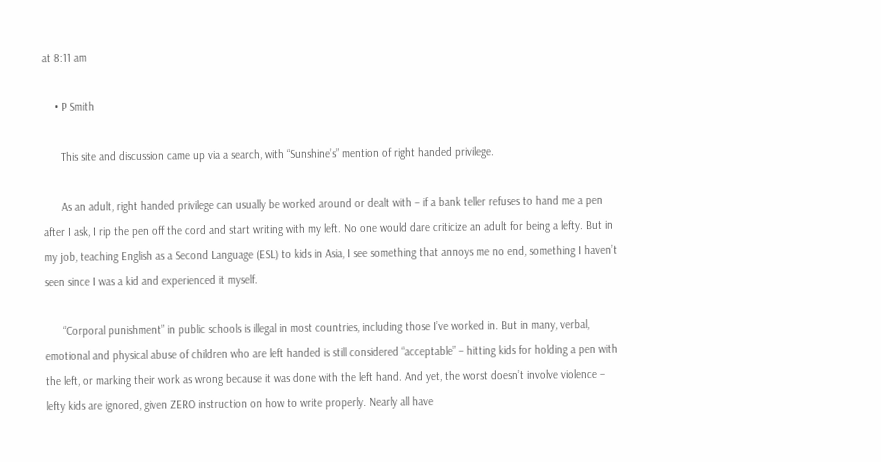at 8:11 am

    • P Smith

      This site and discussion came up via a search, with “Sunshine’s” mention of right handed privilege.

      As an adult, right handed privilege can usually be worked around or dealt with – if a bank teller refuses to hand me a pen after I ask, I rip the pen off the cord and start writing with my left. No one would dare criticize an adult for being a lefty. But in my job, teaching English as a Second Language (ESL) to kids in Asia, I see something that annoys me no end, something I haven’t seen since I was a kid and experienced it myself.

      “Corporal punishment” in public schools is illegal in most countries, including those I’ve worked in. But in many, verbal, emotional and physical abuse of children who are left handed is still considered “acceptable” – hitting kids for holding a pen with the left, or marking their work as wrong because it was done with the left hand. And yet, the worst doesn’t involve violence – lefty kids are ignored, given ZERO instruction on how to write properly. Nearly all have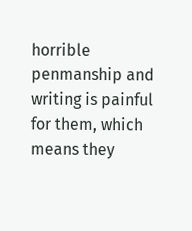horrible penmanship and writing is painful for them, which means they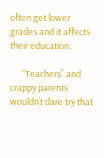often get lower grades and it affects their education.

      “Teachers” and crappy parents wouldn’t dare try that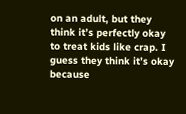on an adult, but they think it’s perfectly okay to treat kids like crap. I guess they think it’s okay because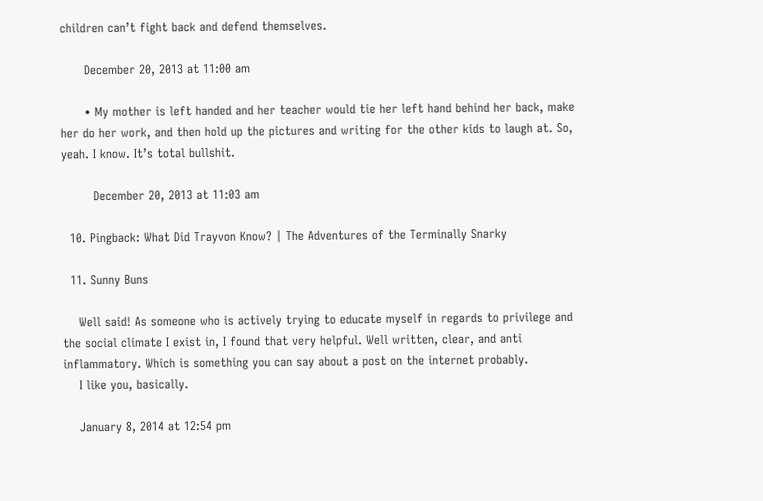children can’t fight back and defend themselves.

      December 20, 2013 at 11:00 am

      • My mother is left handed and her teacher would tie her left hand behind her back, make her do her work, and then hold up the pictures and writing for the other kids to laugh at. So, yeah. I know. It’s total bullshit.

        December 20, 2013 at 11:03 am

  10. Pingback: What Did Trayvon Know? | The Adventures of the Terminally Snarky

  11. Sunny Buns

    Well said! As someone who is actively trying to educate myself in regards to privilege and the social climate I exist in, I found that very helpful. Well written, clear, and anti inflammatory. Which is something you can say about a post on the internet probably.
    I like you, basically.

    January 8, 2014 at 12:54 pm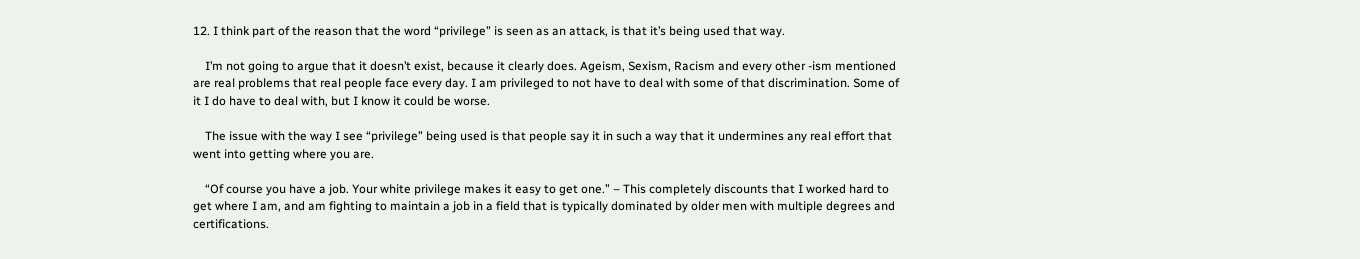12. I think part of the reason that the word “privilege” is seen as an attack, is that it’s being used that way.

    I’m not going to argue that it doesn’t exist, because it clearly does. Ageism, Sexism, Racism and every other -ism mentioned are real problems that real people face every day. I am privileged to not have to deal with some of that discrimination. Some of it I do have to deal with, but I know it could be worse.

    The issue with the way I see “privilege” being used is that people say it in such a way that it undermines any real effort that went into getting where you are.

    “Of course you have a job. Your white privilege makes it easy to get one.” – This completely discounts that I worked hard to get where I am, and am fighting to maintain a job in a field that is typically dominated by older men with multiple degrees and certifications.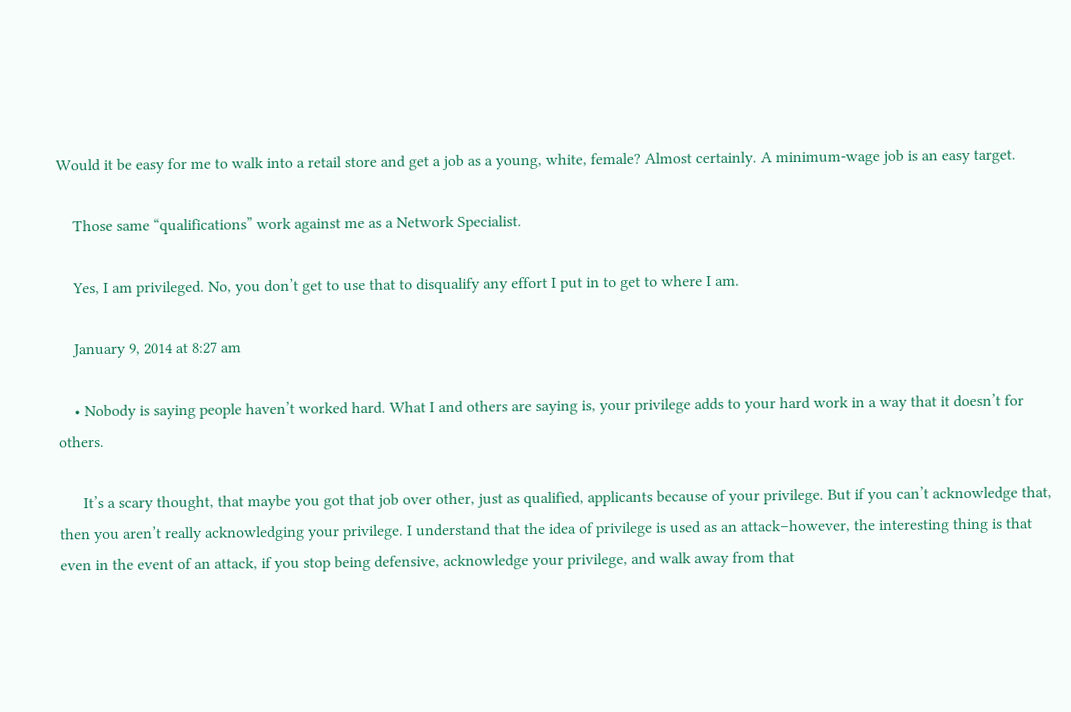Would it be easy for me to walk into a retail store and get a job as a young, white, female? Almost certainly. A minimum-wage job is an easy target.

    Those same “qualifications” work against me as a Network Specialist.

    Yes, I am privileged. No, you don’t get to use that to disqualify any effort I put in to get to where I am.

    January 9, 2014 at 8:27 am

    • Nobody is saying people haven’t worked hard. What I and others are saying is, your privilege adds to your hard work in a way that it doesn’t for others.

      It’s a scary thought, that maybe you got that job over other, just as qualified, applicants because of your privilege. But if you can’t acknowledge that, then you aren’t really acknowledging your privilege. I understand that the idea of privilege is used as an attack–however, the interesting thing is that even in the event of an attack, if you stop being defensive, acknowledge your privilege, and walk away from that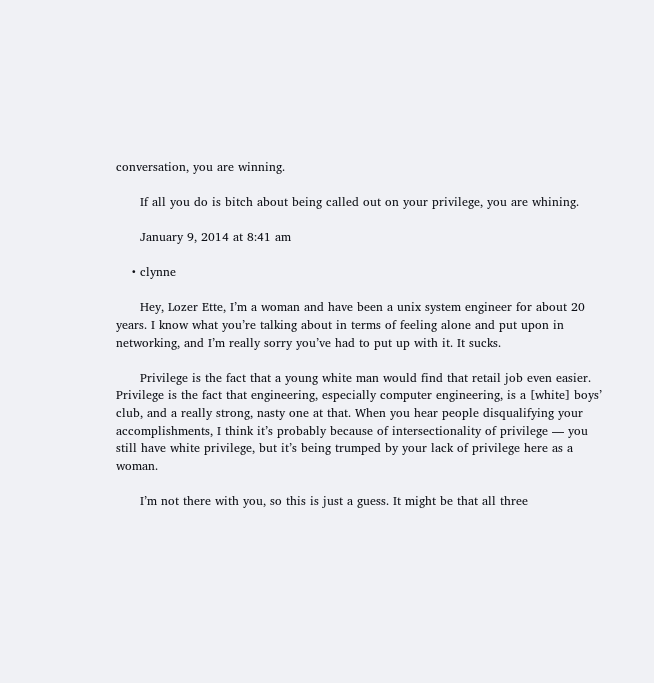conversation, you are winning.

      If all you do is bitch about being called out on your privilege, you are whining.

      January 9, 2014 at 8:41 am

    • clynne

      Hey, Lozer Ette, I’m a woman and have been a unix system engineer for about 20 years. I know what you’re talking about in terms of feeling alone and put upon in networking, and I’m really sorry you’ve had to put up with it. It sucks.

      Privilege is the fact that a young white man would find that retail job even easier. Privilege is the fact that engineering, especially computer engineering, is a [white] boys’ club, and a really strong, nasty one at that. When you hear people disqualifying your accomplishments, I think it’s probably because of intersectionality of privilege — you still have white privilege, but it’s being trumped by your lack of privilege here as a woman.

      I’m not there with you, so this is just a guess. It might be that all three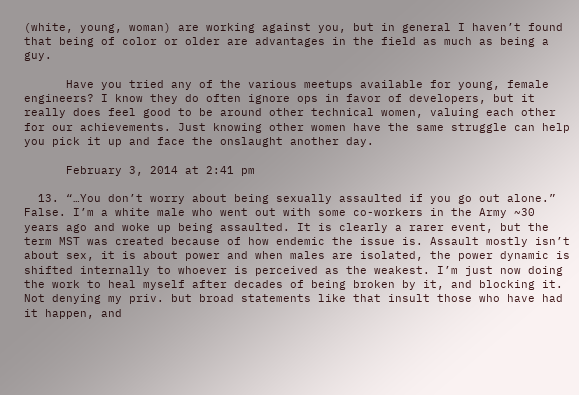(white, young, woman) are working against you, but in general I haven’t found that being of color or older are advantages in the field as much as being a guy.

      Have you tried any of the various meetups available for young, female engineers? I know they do often ignore ops in favor of developers, but it really does feel good to be around other technical women, valuing each other for our achievements. Just knowing other women have the same struggle can help you pick it up and face the onslaught another day.

      February 3, 2014 at 2:41 pm

  13. “…You don’t worry about being sexually assaulted if you go out alone.” False. I’m a white male who went out with some co-workers in the Army ~30 years ago and woke up being assaulted. It is clearly a rarer event, but the term MST was created because of how endemic the issue is. Assault mostly isn’t about sex, it is about power and when males are isolated, the power dynamic is shifted internally to whoever is perceived as the weakest. I’m just now doing the work to heal myself after decades of being broken by it, and blocking it. Not denying my priv. but broad statements like that insult those who have had it happen, and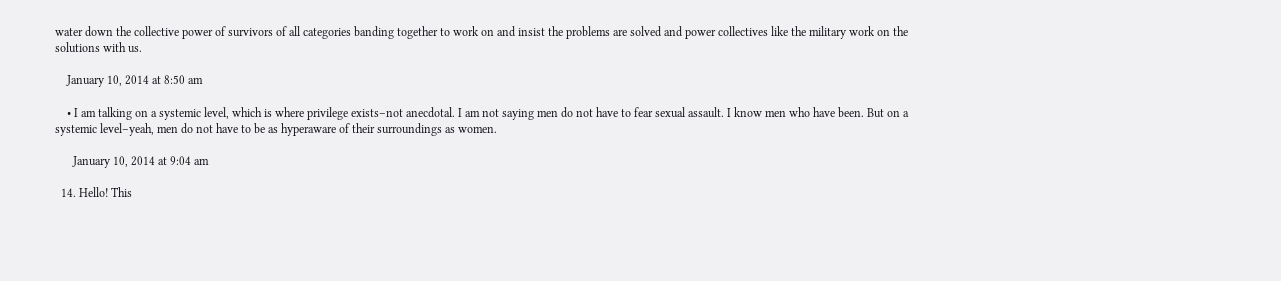water down the collective power of survivors of all categories banding together to work on and insist the problems are solved and power collectives like the military work on the solutions with us.

    January 10, 2014 at 8:50 am

    • I am talking on a systemic level, which is where privilege exists–not anecdotal. I am not saying men do not have to fear sexual assault. I know men who have been. But on a systemic level–yeah, men do not have to be as hyperaware of their surroundings as women.

      January 10, 2014 at 9:04 am

  14. Hello! This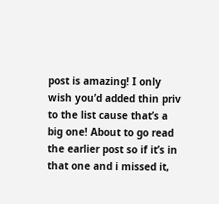post is amazing! I only wish you’d added thin priv to the list cause that’s a big one! About to go read the earlier post so if it’s in that one and i missed it,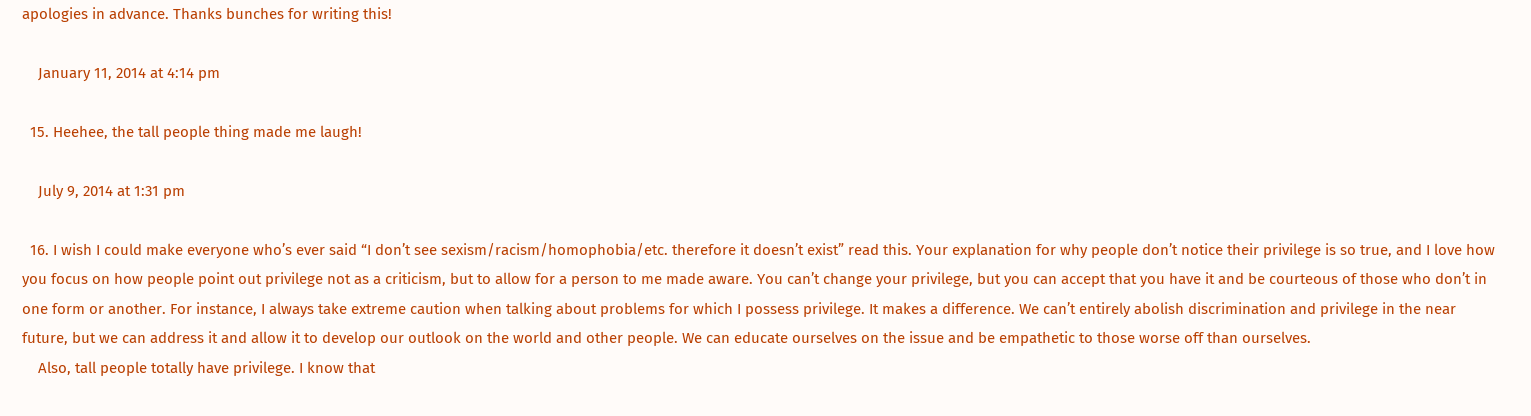apologies in advance. Thanks bunches for writing this!

    January 11, 2014 at 4:14 pm

  15. Heehee, the tall people thing made me laugh!

    July 9, 2014 at 1:31 pm

  16. I wish I could make everyone who’s ever said “I don’t see sexism/racism/homophobia/etc. therefore it doesn’t exist” read this. Your explanation for why people don’t notice their privilege is so true, and I love how you focus on how people point out privilege not as a criticism, but to allow for a person to me made aware. You can’t change your privilege, but you can accept that you have it and be courteous of those who don’t in one form or another. For instance, I always take extreme caution when talking about problems for which I possess privilege. It makes a difference. We can’t entirely abolish discrimination and privilege in the near future, but we can address it and allow it to develop our outlook on the world and other people. We can educate ourselves on the issue and be empathetic to those worse off than ourselves.
    Also, tall people totally have privilege. I know that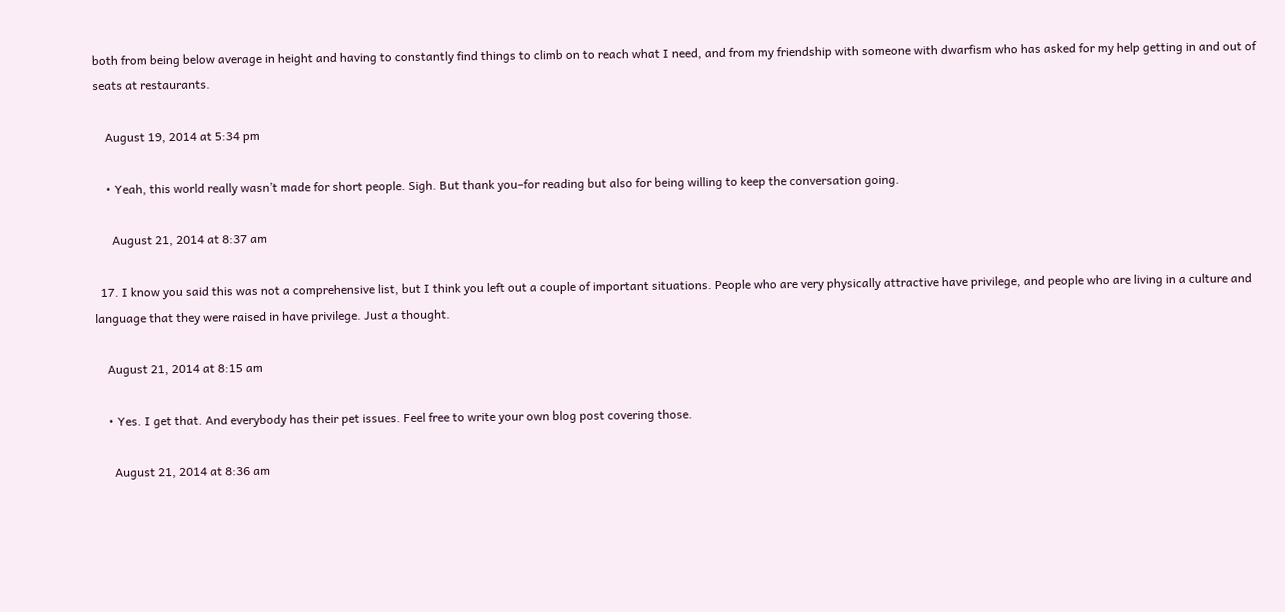both from being below average in height and having to constantly find things to climb on to reach what I need, and from my friendship with someone with dwarfism who has asked for my help getting in and out of seats at restaurants.

    August 19, 2014 at 5:34 pm

    • Yeah, this world really wasn’t made for short people. Sigh. But thank you–for reading but also for being willing to keep the conversation going.

      August 21, 2014 at 8:37 am

  17. I know you said this was not a comprehensive list, but I think you left out a couple of important situations. People who are very physically attractive have privilege, and people who are living in a culture and language that they were raised in have privilege. Just a thought.

    August 21, 2014 at 8:15 am

    • Yes. I get that. And everybody has their pet issues. Feel free to write your own blog post covering those.

      August 21, 2014 at 8:36 am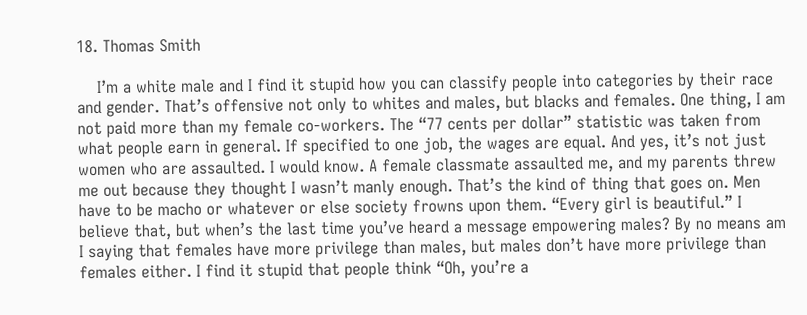18. Thomas Smith

    I’m a white male and I find it stupid how you can classify people into categories by their race and gender. That’s offensive not only to whites and males, but blacks and females. One thing, I am not paid more than my female co-workers. The “77 cents per dollar” statistic was taken from what people earn in general. If specified to one job, the wages are equal. And yes, it’s not just women who are assaulted. I would know. A female classmate assaulted me, and my parents threw me out because they thought I wasn’t manly enough. That’s the kind of thing that goes on. Men have to be macho or whatever or else society frowns upon them. “Every girl is beautiful.” I believe that, but when’s the last time you’ve heard a message empowering males? By no means am I saying that females have more privilege than males, but males don’t have more privilege than females either. I find it stupid that people think “Oh, you’re a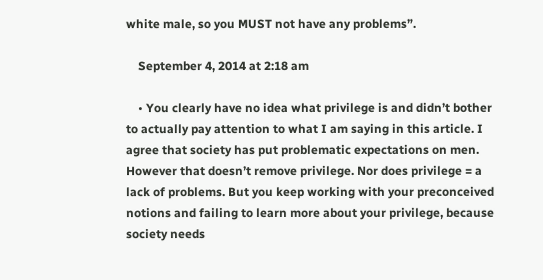white male, so you MUST not have any problems”.

    September 4, 2014 at 2:18 am

    • You clearly have no idea what privilege is and didn’t bother to actually pay attention to what I am saying in this article. I agree that society has put problematic expectations on men. However that doesn’t remove privilege. Nor does privilege = a lack of problems. But you keep working with your preconceived notions and failing to learn more about your privilege, because society needs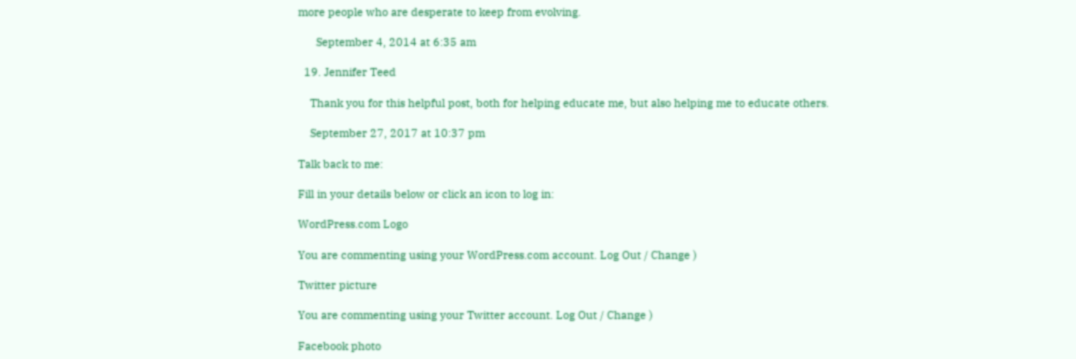more people who are desperate to keep from evolving.

      September 4, 2014 at 6:35 am

  19. Jennifer Teed

    Thank you for this helpful post, both for helping educate me, but also helping me to educate others.

    September 27, 2017 at 10:37 pm

Talk back to me:

Fill in your details below or click an icon to log in:

WordPress.com Logo

You are commenting using your WordPress.com account. Log Out / Change )

Twitter picture

You are commenting using your Twitter account. Log Out / Change )

Facebook photo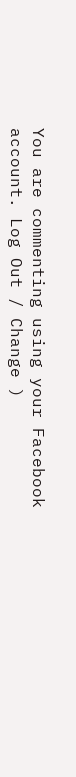You are commenting using your Facebook account. Log Out / Change )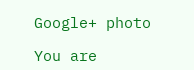Google+ photo

You are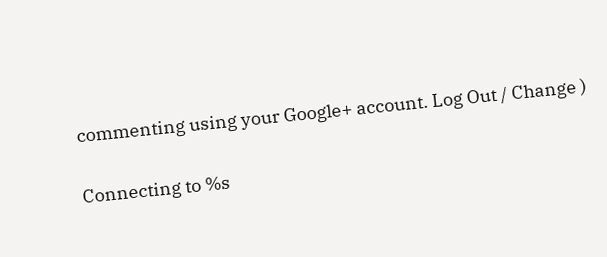commenting using your Google+ account. Log Out / Change )

Connecting to %s